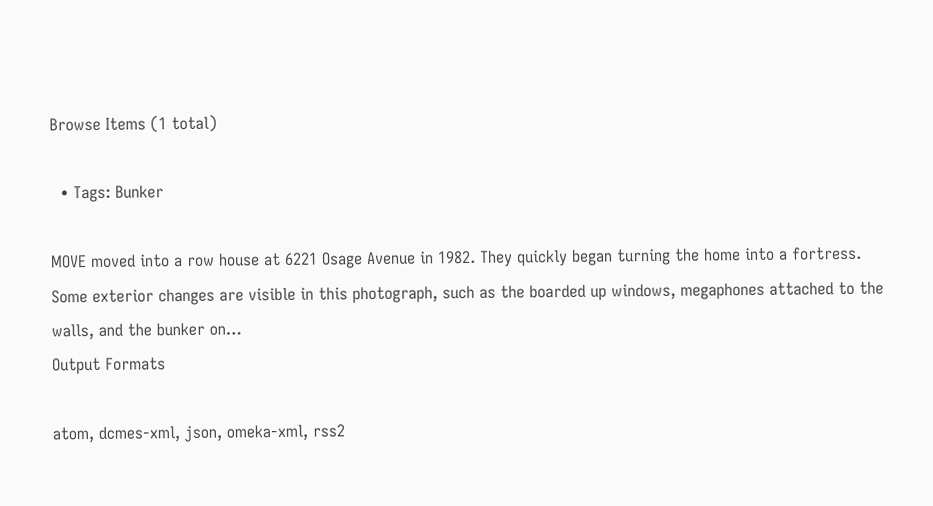Browse Items (1 total)

  • Tags: Bunker

MOVE moved into a row house at 6221 Osage Avenue in 1982. They quickly began turning the home into a fortress. Some exterior changes are visible in this photograph, such as the boarded up windows, megaphones attached to the walls, and the bunker on…
Output Formats

atom, dcmes-xml, json, omeka-xml, rss2